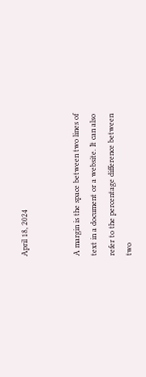April 18, 2024


A margin is the space between two lines of text in a document or a website. It can also refer to the percentage difference between two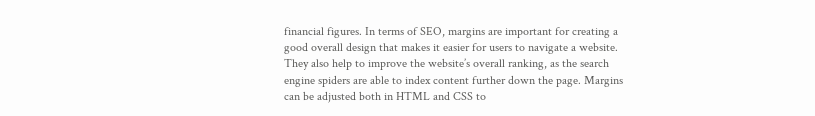financial figures. In terms of SEO, margins are important for creating a good overall design that makes it easier for users to navigate a website. They also help to improve the website’s overall ranking, as the search engine spiders are able to index content further down the page. Margins can be adjusted both in HTML and CSS to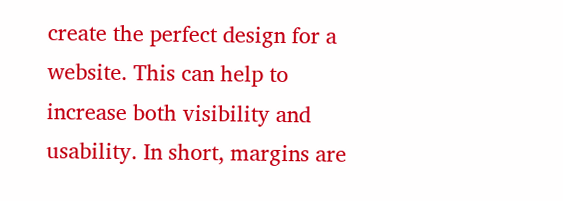create the perfect design for a website. This can help to increase both visibility and usability. In short, margins are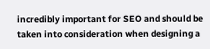incredibly important for SEO and should be taken into consideration when designing a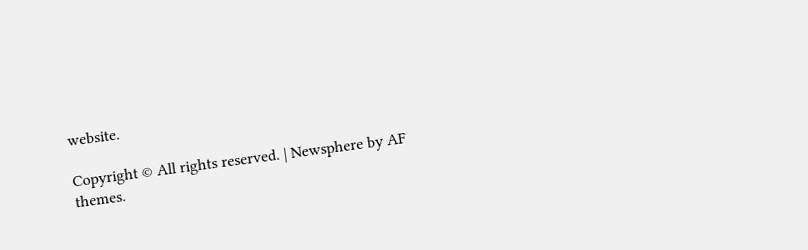website.

Copyright © All rights reserved. | Newsphere by AF themes.